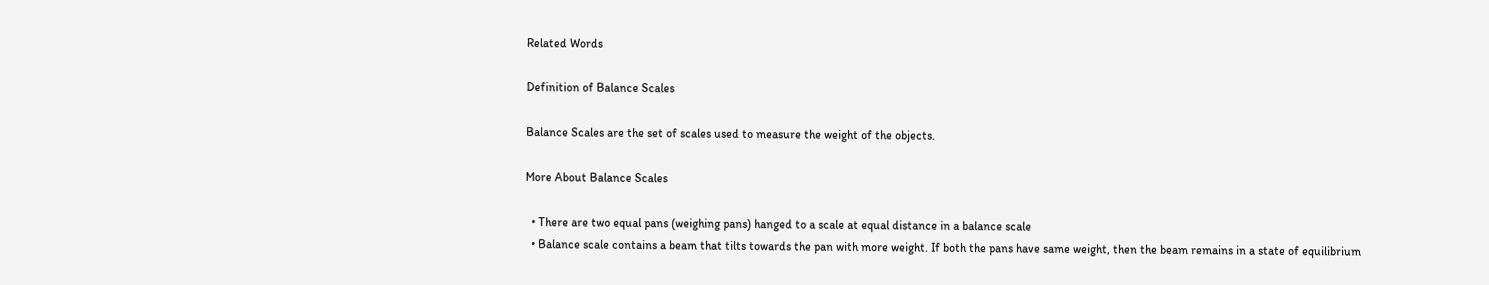Related Words

Definition of Balance Scales

Balance Scales are the set of scales used to measure the weight of the objects.

More About Balance Scales

  • There are two equal pans (weighing pans) hanged to a scale at equal distance in a balance scale
  • Balance scale contains a beam that tilts towards the pan with more weight. If both the pans have same weight, then the beam remains in a state of equilibrium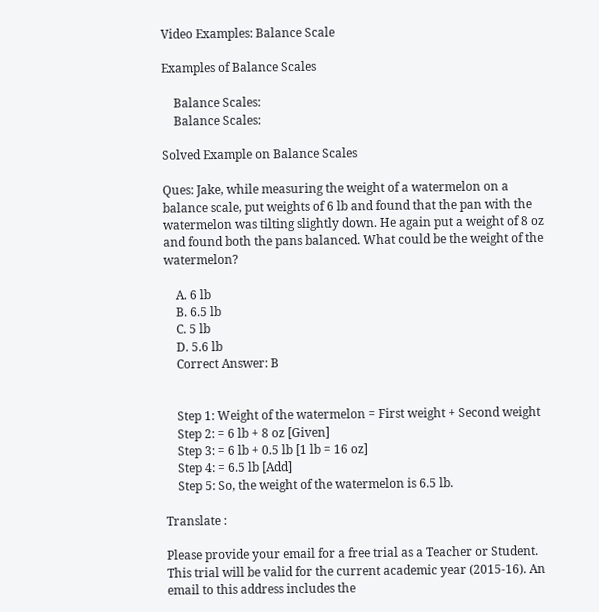Video Examples: Balance Scale

Examples of Balance Scales

    Balance Scales:
    Balance Scales:

Solved Example on Balance Scales

Ques: Jake, while measuring the weight of a watermelon on a balance scale, put weights of 6 lb and found that the pan with the watermelon was tilting slightly down. He again put a weight of 8 oz and found both the pans balanced. What could be the weight of the watermelon?

    A. 6 lb
    B. 6.5 lb
    C. 5 lb
    D. 5.6 lb
    Correct Answer: B


    Step 1: Weight of the watermelon = First weight + Second weight
    Step 2: = 6 lb + 8 oz [Given]
    Step 3: = 6 lb + 0.5 lb [1 lb = 16 oz]
    Step 4: = 6.5 lb [Add]
    Step 5: So, the weight of the watermelon is 6.5 lb.

Translate :

Please provide your email for a free trial as a Teacher or Student. This trial will be valid for the current academic year (2015-16). An email to this address includes the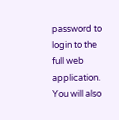password to login to the full web application. You will also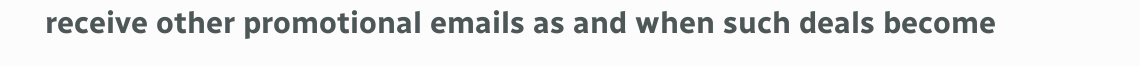receive other promotional emails as and when such deals become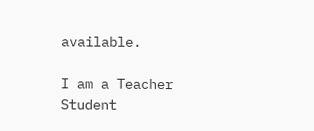available.

I am a Teacher Student